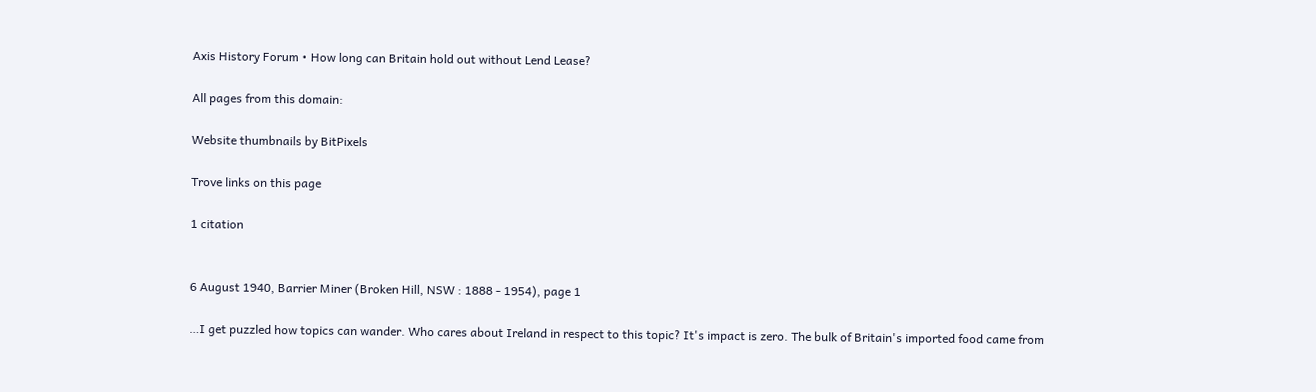Axis History Forum • How long can Britain hold out without Lend Lease?

All pages from this domain:

Website thumbnails by BitPixels

Trove links on this page

1 citation


6 August 1940, Barrier Miner (Broken Hill, NSW : 1888 - 1954), page 1

…I get puzzled how topics can wander. Who cares about Ireland in respect to this topic? It's impact is zero. The bulk of Britain's imported food came from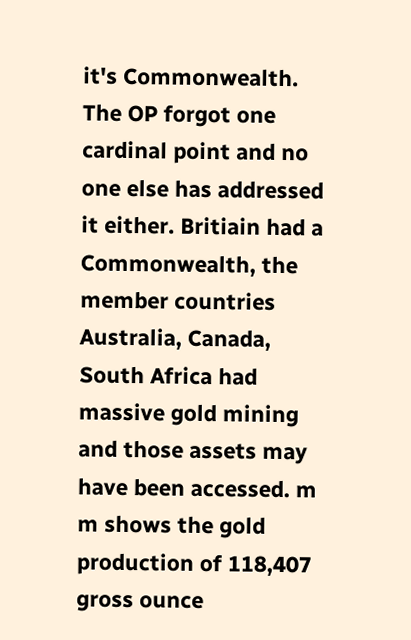it's Commonwealth. The OP forgot one cardinal point and no one else has addressed it either. Britiain had a Commonwealth, the member countries Australia, Canada, South Africa had massive gold mining and those assets may have been accessed. m m shows the gold production of 118,407 gross ounce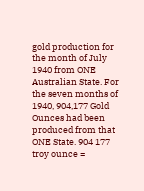gold production for the month of July 1940 from ONE Australian State. For the seven months of 1940, 904,177 Gold Ounces had been produced from that ONE State. 904 177 troy ounce =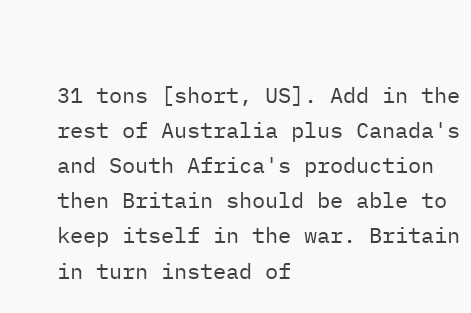31 tons [short, US]. Add in the rest of Australia plus Canada's and South Africa's production then Britain should be able to keep itself in the war. Britain in turn instead of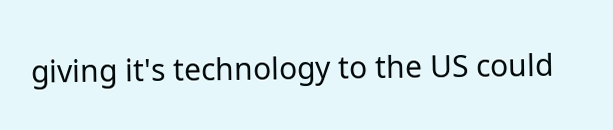giving it's technology to the US could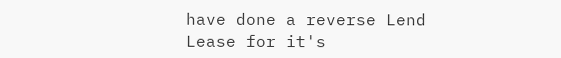have done a reverse Lend Lease for it's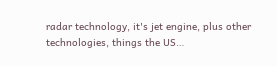radar technology, it's jet engine, plus other technologies, things the US…